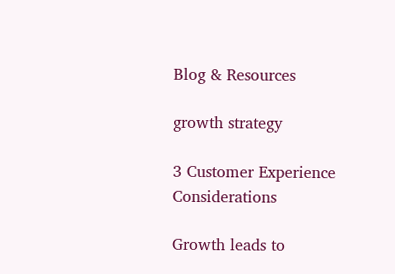Blog & Resources

growth strategy

3 Customer Experience Considerations

Growth leads to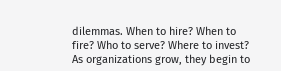dilemmas. When to hire? When to fire? Who to serve? Where to invest? As organizations grow, they begin to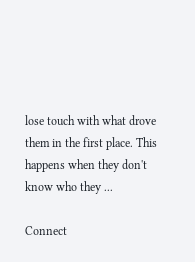lose touch with what drove them in the first place. This happens when they don't know who they ...

Connect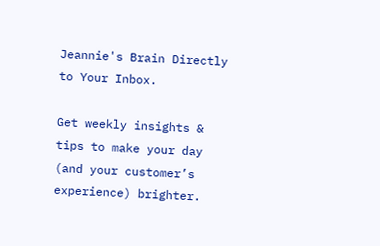Jeannie's Brain Directly to Your Inbox.

Get weekly insights & tips to make your day (and your customer’s experience) brighter.